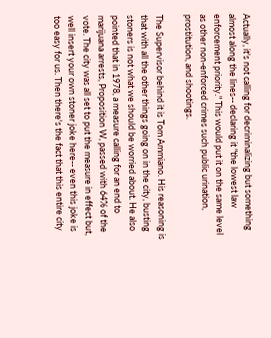Actually, it's not calling for decriminalizing but something almost along the lines-- declaring it "the lowest law enforcement priority." This would put it on the same level as other non-enforced crimes such public urination, prostitution, and shootings.

The Supervisor behind it is Tom Ammiano. His reasoning is that with all the other things going on in the city, busting stoners is not what we should be worried about. He also pointed that in 1978, a measure calling for an end to marijuana arrests, Proposition W, passed with 64% of the vote. The city was all set to put the measure in effect but, well insert your own stoner joke here-- even this joke is too easy for us. Then there's the fact that this entire city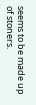seems to be made up of stoners.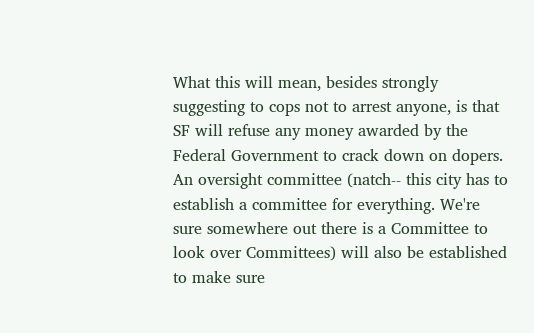What this will mean, besides strongly suggesting to cops not to arrest anyone, is that SF will refuse any money awarded by the Federal Government to crack down on dopers. An oversight committee (natch-- this city has to establish a committee for everything. We're sure somewhere out there is a Committee to look over Committees) will also be established to make sure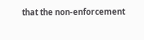that the non-enforcement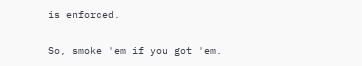is enforced.

So, smoke 'em if you got 'em.